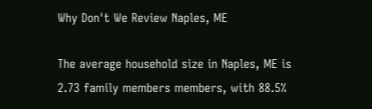Why Don't We Review Naples, ME

The average household size in Naples, ME is 2.73 family members members, with 88.5%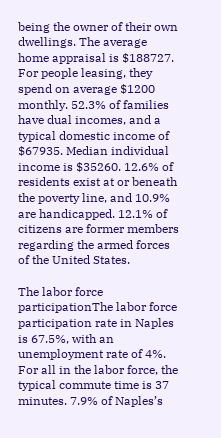being the owner of their own dwellings. The average home appraisal is $188727. For people leasing, they spend on average $1200 monthly. 52.3% of families have dual incomes, and a typical domestic income of $67935. Median individual income is $35260. 12.6% of residents exist at or beneath the poverty line, and 10.9% are handicapped. 12.1% of citizens are former members regarding the armed forces of the United States.

The labor force participationThe labor force participation rate in Naples is 67.5%, with an unemployment rate of 4%. For all in the labor force, the typical commute time is 37 minutes. 7.9% of Naples’s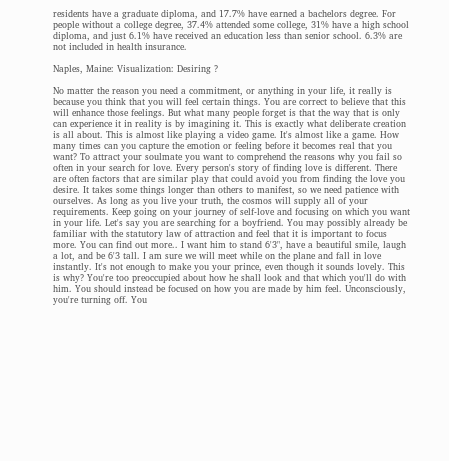residents have a graduate diploma, and 17.7% have earned a bachelors degree. For people without a college degree, 37.4% attended some college, 31% have a high school diploma, and just 6.1% have received an education less than senior school. 6.3% are not included in health insurance.

Naples, Maine: Visualization: Desiring ?

No matter the reason you need a commitment, or anything in your life, it really is because you think that you will feel certain things. You are correct to believe that this will enhance those feelings. But what many people forget is that the way that is only can experience it in reality is by imagining it. This is exactly what deliberate creation is all about. This is almost like playing a video game. It's almost like a game. How many times can you capture the emotion or feeling before it becomes real that you want? To attract your soulmate you want to comprehend the reasons why you fail so often in your search for love. Every person's story of finding love is different. There are often factors that are similar play that could avoid you from finding the love you desire. It takes some things longer than others to manifest, so we need patience with ourselves. As long as you live your truth, the cosmos will supply all of your requirements. Keep going on your journey of self-love and focusing on which you want in your life. Let's say you are searching for a boyfriend. You may possibly already be familiar with the statutory law of attraction and feel that it is important to focus more. You can find out more.. I want him to stand 6'3", have a beautiful smile, laugh a lot, and be 6'3 tall. I am sure we will meet while on the plane and fall in love instantly. It's not enough to make you your prince, even though it sounds lovely. This is why? You're too preoccupied about how he shall look and that which you'll do with him. You should instead be focused on how you are made by him feel. Unconsciously, you're turning off. You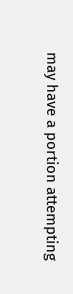may have a portion attempting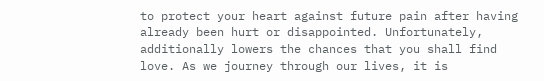to protect your heart against future pain after having already been hurt or disappointed. Unfortunately, additionally lowers the chances that you shall find love. As we journey through our lives, it is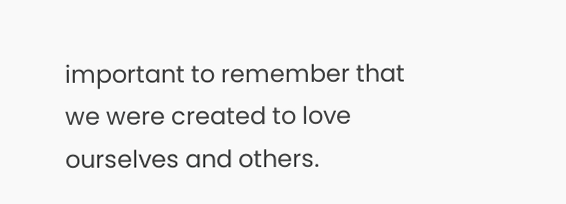important to remember that we were created to love ourselves and others.